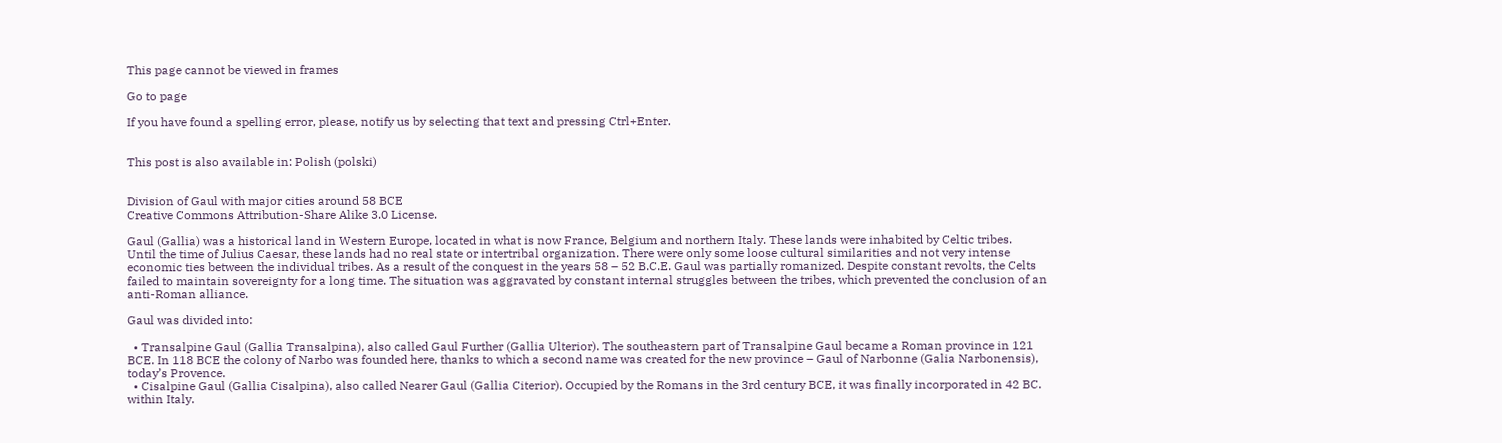This page cannot be viewed in frames

Go to page

If you have found a spelling error, please, notify us by selecting that text and pressing Ctrl+Enter.


This post is also available in: Polish (polski)


Division of Gaul with major cities around 58 BCE
Creative Commons Attribution-Share Alike 3.0 License.

Gaul (Gallia) was a historical land in Western Europe, located in what is now France, Belgium and northern Italy. These lands were inhabited by Celtic tribes.
Until the time of Julius Caesar, these lands had no real state or intertribal organization. There were only some loose cultural similarities and not very intense economic ties between the individual tribes. As a result of the conquest in the years 58 – 52 B.C.E. Gaul was partially romanized. Despite constant revolts, the Celts failed to maintain sovereignty for a long time. The situation was aggravated by constant internal struggles between the tribes, which prevented the conclusion of an anti-Roman alliance.

Gaul was divided into:

  • Transalpine Gaul (Gallia Transalpina), also called Gaul Further (Gallia Ulterior). The southeastern part of Transalpine Gaul became a Roman province in 121 BCE. In 118 BCE the colony of Narbo was founded here, thanks to which a second name was created for the new province – Gaul of Narbonne (Galia Narbonensis), today’s Provence.
  • Cisalpine Gaul (Gallia Cisalpina), also called Nearer Gaul (Gallia Citerior). Occupied by the Romans in the 3rd century BCE, it was finally incorporated in 42 BC. within Italy.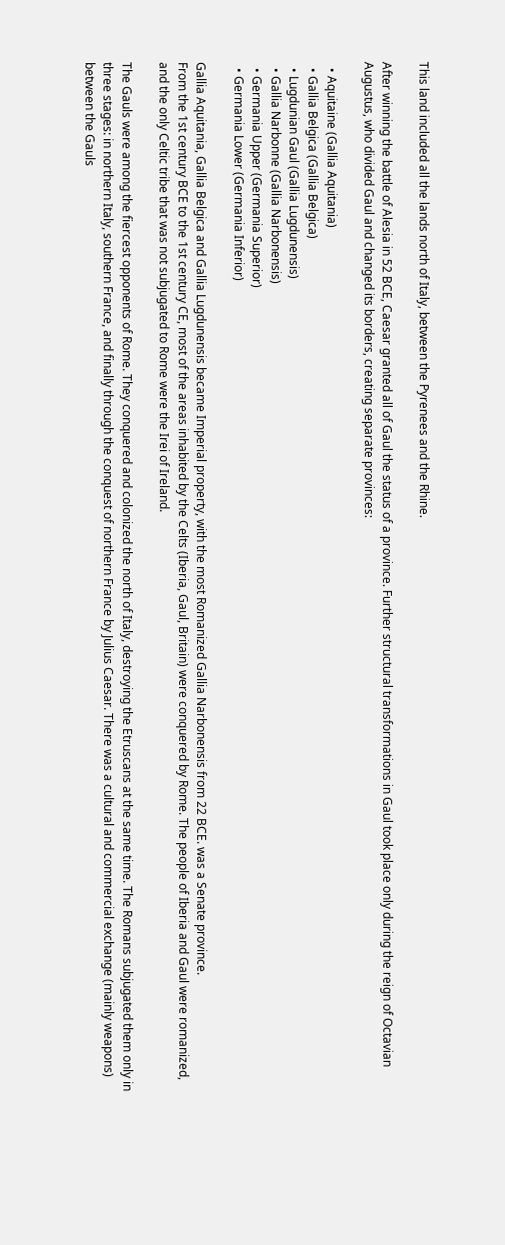This land included all the lands north of Italy, between the Pyrenees and the Rhine.

After winning the battle of Alesia in 52 BCE, Caesar granted all of Gaul the status of a province. Further structural transformations in Gaul took place only during the reign of Octavian Augustus, who divided Gaul and changed its borders, creating separate provinces:

  • Aquitaine (Gallia Aquitania)
  • Gallia Belgica (Gallia Belgica)
  • Lugdunian Gaul (Gallia Lugdunensis)
  • Gallia Narbonne (Gallia Narbonensis)
  • Germania Upper (Germania Superior)
  • Germania Lower (Germania Inferior)

Gallia Aquitania, Gallia Belgica and Gallia Lugdunensis became Imperial property, with the most Romanized Gallia Narbonensis from 22 BCE. was a Senate province.
From the 1st century BCE to the 1st century CE, most of the areas inhabited by the Celts (Iberia, Gaul, Britain) were conquered by Rome. The people of Iberia and Gaul were romanized, and the only Celtic tribe that was not subjugated to Rome were the Irei of Ireland.

The Gauls were among the fiercest opponents of Rome. They conquered and colonized the north of Italy, destroying the Etruscans at the same time. The Romans subjugated them only in three stages: in northern Italy, southern France, and finally through the conquest of northern France by Julius Caesar. There was a cultural and commercial exchange (mainly weapons) between the Gauls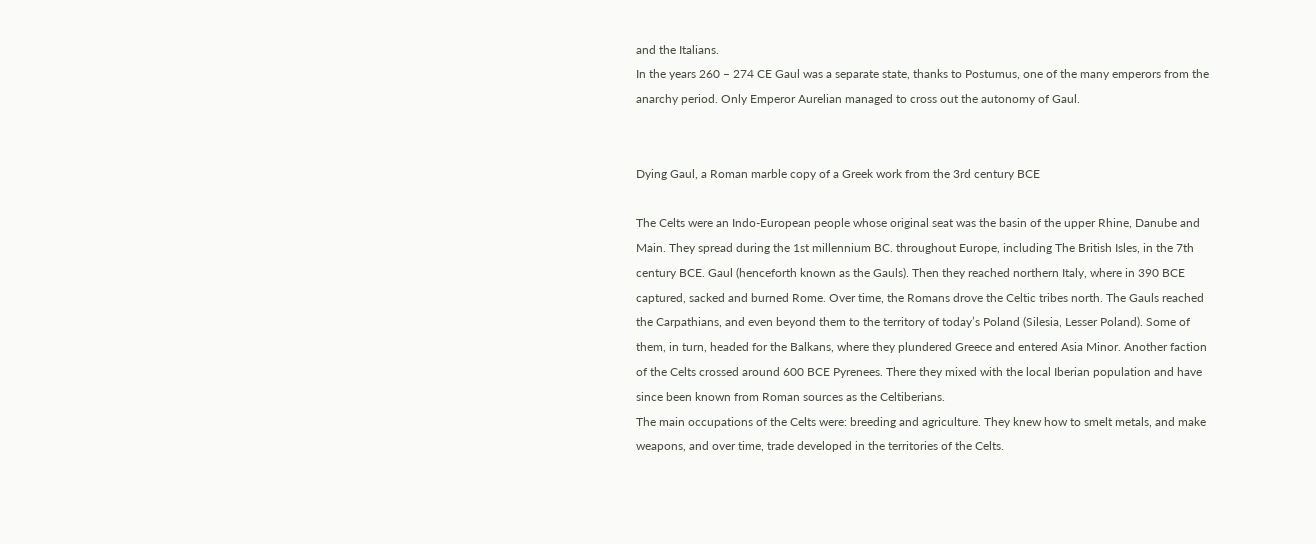and the Italians.
In the years 260 – 274 CE Gaul was a separate state, thanks to Postumus, one of the many emperors from the anarchy period. Only Emperor Aurelian managed to cross out the autonomy of Gaul.


Dying Gaul, a Roman marble copy of a Greek work from the 3rd century BCE

The Celts were an Indo-European people whose original seat was the basin of the upper Rhine, Danube and Main. They spread during the 1st millennium BC. throughout Europe, including The British Isles, in the 7th century BCE. Gaul (henceforth known as the Gauls). Then they reached northern Italy, where in 390 BCE captured, sacked and burned Rome. Over time, the Romans drove the Celtic tribes north. The Gauls reached the Carpathians, and even beyond them to the territory of today’s Poland (Silesia, Lesser Poland). Some of them, in turn, headed for the Balkans, where they plundered Greece and entered Asia Minor. Another faction of the Celts crossed around 600 BCE Pyrenees. There they mixed with the local Iberian population and have since been known from Roman sources as the Celtiberians.
The main occupations of the Celts were: breeding and agriculture. They knew how to smelt metals, and make weapons, and over time, trade developed in the territories of the Celts.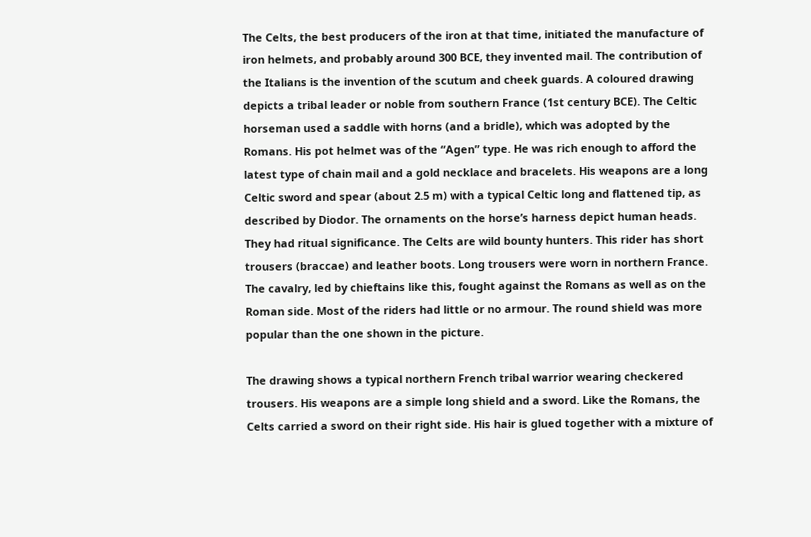The Celts, the best producers of the iron at that time, initiated the manufacture of iron helmets, and probably around 300 BCE, they invented mail. The contribution of the Italians is the invention of the scutum and cheek guards. A coloured drawing depicts a tribal leader or noble from southern France (1st century BCE). The Celtic horseman used a saddle with horns (and a bridle), which was adopted by the Romans. His pot helmet was of the “Agen” type. He was rich enough to afford the latest type of chain mail and a gold necklace and bracelets. His weapons are a long Celtic sword and spear (about 2.5 m) with a typical Celtic long and flattened tip, as described by Diodor. The ornaments on the horse’s harness depict human heads. They had ritual significance. The Celts are wild bounty hunters. This rider has short trousers (braccae) and leather boots. Long trousers were worn in northern France. The cavalry, led by chieftains like this, fought against the Romans as well as on the Roman side. Most of the riders had little or no armour. The round shield was more popular than the one shown in the picture.

The drawing shows a typical northern French tribal warrior wearing checkered trousers. His weapons are a simple long shield and a sword. Like the Romans, the Celts carried a sword on their right side. His hair is glued together with a mixture of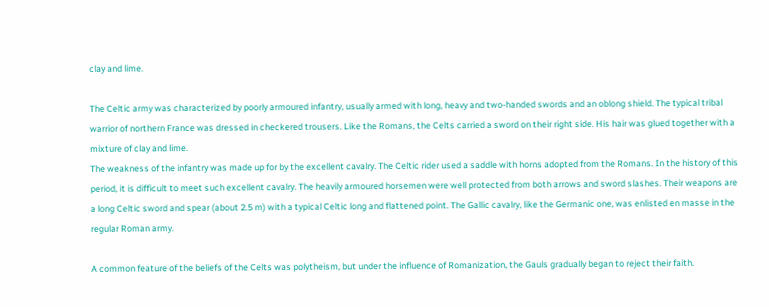clay and lime.

The Celtic army was characterized by poorly armoured infantry, usually armed with long, heavy and two-handed swords and an oblong shield. The typical tribal warrior of northern France was dressed in checkered trousers. Like the Romans, the Celts carried a sword on their right side. His hair was glued together with a mixture of clay and lime.
The weakness of the infantry was made up for by the excellent cavalry. The Celtic rider used a saddle with horns adopted from the Romans. In the history of this period, it is difficult to meet such excellent cavalry. The heavily armoured horsemen were well protected from both arrows and sword slashes. Their weapons are a long Celtic sword and spear (about 2.5 m) with a typical Celtic long and flattened point. The Gallic cavalry, like the Germanic one, was enlisted en masse in the regular Roman army.

A common feature of the beliefs of the Celts was polytheism, but under the influence of Romanization, the Gauls gradually began to reject their faith.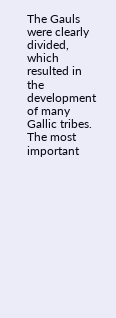The Gauls were clearly divided, which resulted in the development of many Gallic tribes. The most important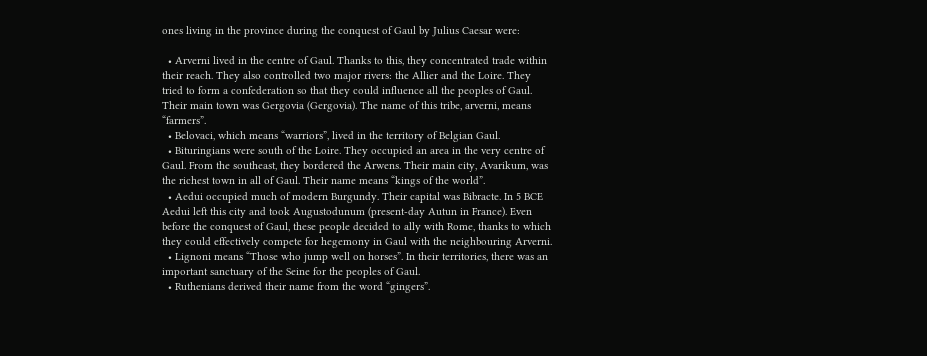ones living in the province during the conquest of Gaul by Julius Caesar were:

  • Arverni lived in the centre of Gaul. Thanks to this, they concentrated trade within their reach. They also controlled two major rivers: the Allier and the Loire. They tried to form a confederation so that they could influence all the peoples of Gaul. Their main town was Gergovia (Gergovia). The name of this tribe, arverni, means “farmers”.
  • Belovaci, which means “warriors”, lived in the territory of Belgian Gaul.
  • Bituringians were south of the Loire. They occupied an area in the very centre of Gaul. From the southeast, they bordered the Arwens. Their main city, Avarikum, was the richest town in all of Gaul. Their name means “kings of the world”.
  • Aedui occupied much of modern Burgundy. Their capital was Bibracte. In 5 BCE Aedui left this city and took Augustodunum (present-day Autun in France). Even before the conquest of Gaul, these people decided to ally with Rome, thanks to which they could effectively compete for hegemony in Gaul with the neighbouring Arverni.
  • Lignoni means “Those who jump well on horses”. In their territories, there was an important sanctuary of the Seine for the peoples of Gaul.
  • Ruthenians derived their name from the word “gingers”.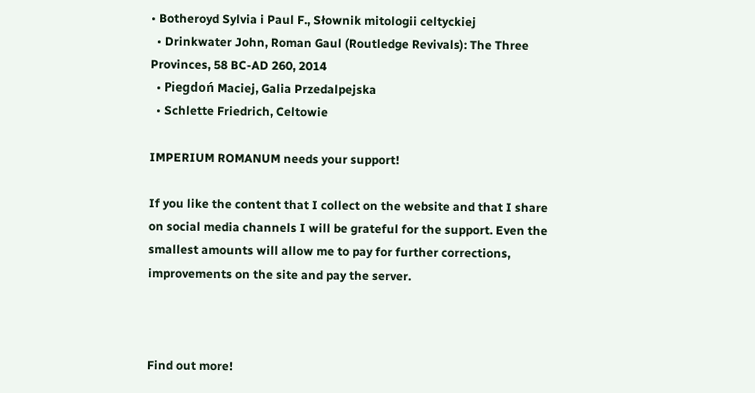• Botheroyd Sylvia i Paul F., Słownik mitologii celtyckiej
  • Drinkwater John, Roman Gaul (Routledge Revivals): The Three Provinces, 58 BC-AD 260, 2014
  • Piegdoń Maciej, Galia Przedalpejska
  • Schlette Friedrich, Celtowie

IMPERIUM ROMANUM needs your support!

If you like the content that I collect on the website and that I share on social media channels I will be grateful for the support. Even the smallest amounts will allow me to pay for further corrections, improvements on the site and pay the server.



Find out more!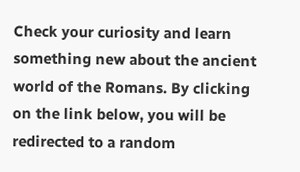Check your curiosity and learn something new about the ancient world of the Romans. By clicking on the link below, you will be redirected to a random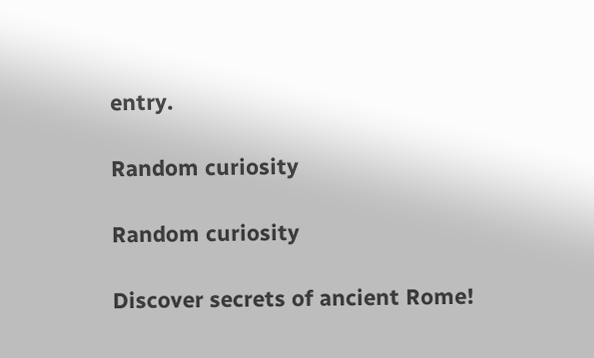entry.

Random curiosity

Random curiosity

Discover secrets of ancient Rome!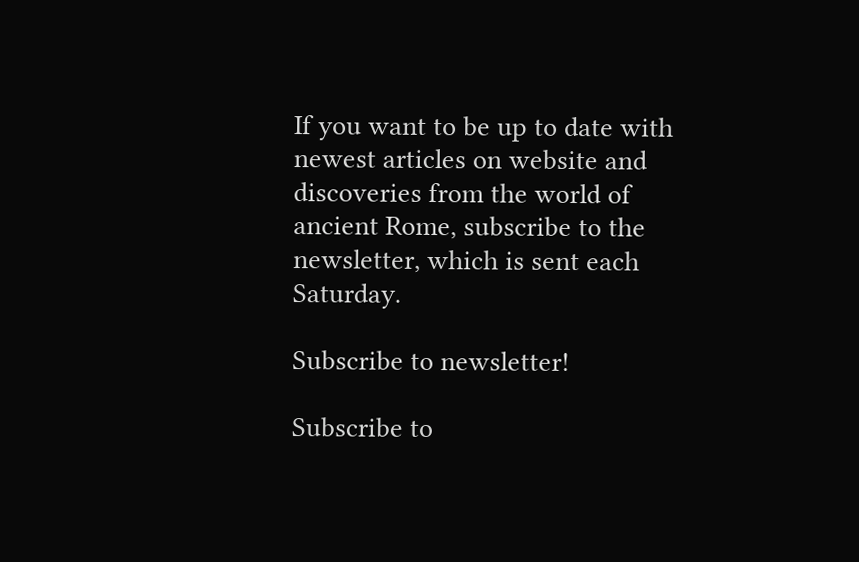If you want to be up to date with newest articles on website and discoveries from the world of ancient Rome, subscribe to the newsletter, which is sent each Saturday.

Subscribe to newsletter!

Subscribe to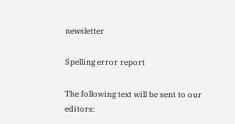newsletter

Spelling error report

The following text will be sent to our editors: